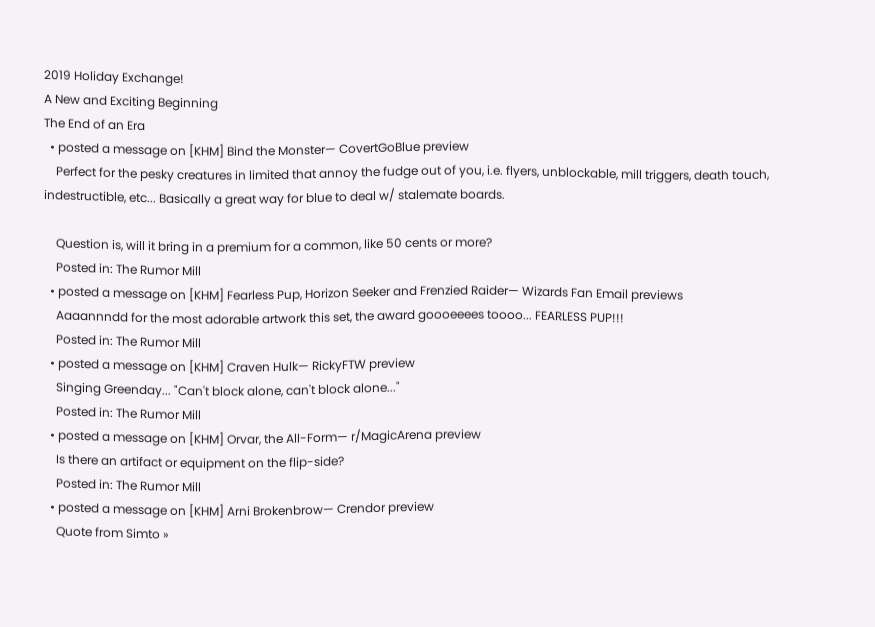2019 Holiday Exchange!
A New and Exciting Beginning
The End of an Era
  • posted a message on [KHM] Bind the Monster— CovertGoBlue preview
    Perfect for the pesky creatures in limited that annoy the fudge out of you, i.e. flyers, unblockable, mill triggers, death touch, indestructible, etc... Basically a great way for blue to deal w/ stalemate boards.

    Question is, will it bring in a premium for a common, like 50 cents or more?
    Posted in: The Rumor Mill
  • posted a message on [KHM] Fearless Pup, Horizon Seeker and Frenzied Raider— Wizards Fan Email previews
    Aaaannndd for the most adorable artwork this set, the award goooeeees toooo... FEARLESS PUP!!!
    Posted in: The Rumor Mill
  • posted a message on [KHM] Craven Hulk— RickyFTW preview
    Singing Greenday... "Can't block alone, can't block alone..."
    Posted in: The Rumor Mill
  • posted a message on [KHM] Orvar, the All-Form— r/MagicArena preview
    Is there an artifact or equipment on the flip-side?
    Posted in: The Rumor Mill
  • posted a message on [KHM] Arni Brokenbrow— Crendor preview
    Quote from Simto »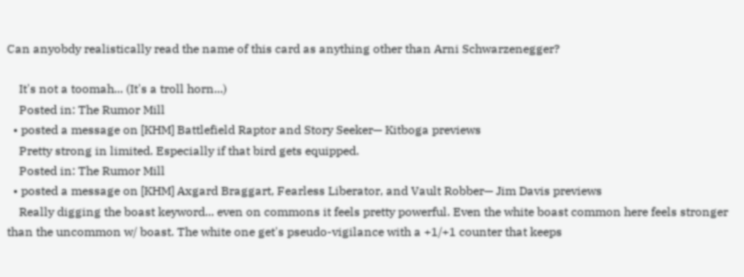Can anyobdy realistically read the name of this card as anything other than Arni Schwarzenegger?

    It's not a toomah... (It's a troll horn...)
    Posted in: The Rumor Mill
  • posted a message on [KHM] Battlefield Raptor and Story Seeker— Kitboga previews
    Pretty strong in limited. Especially if that bird gets equipped.
    Posted in: The Rumor Mill
  • posted a message on [KHM] Axgard Braggart, Fearless Liberator, and Vault Robber— Jim Davis previews
    Really digging the boast keyword... even on commons it feels pretty powerful. Even the white boast common here feels stronger than the uncommon w/ boast. The white one get's pseudo-vigilance with a +1/+1 counter that keeps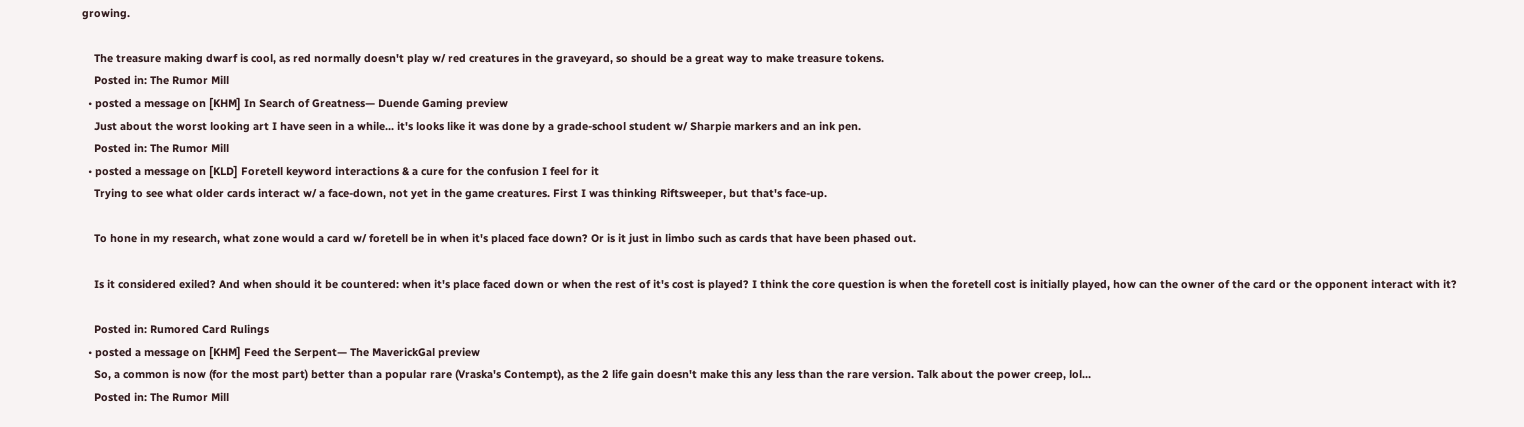growing.

    The treasure making dwarf is cool, as red normally doesn't play w/ red creatures in the graveyard, so should be a great way to make treasure tokens.
    Posted in: The Rumor Mill
  • posted a message on [KHM] In Search of Greatness— Duende Gaming preview
    Just about the worst looking art I have seen in a while... it's looks like it was done by a grade-school student w/ Sharpie markers and an ink pen.
    Posted in: The Rumor Mill
  • posted a message on [KLD] Foretell keyword interactions & a cure for the confusion I feel for it
    Trying to see what older cards interact w/ a face-down, not yet in the game creatures. First I was thinking Riftsweeper, but that's face-up.

    To hone in my research, what zone would a card w/ foretell be in when it's placed face down? Or is it just in limbo such as cards that have been phased out.

    Is it considered exiled? And when should it be countered: when it's place faced down or when the rest of it's cost is played? I think the core question is when the foretell cost is initially played, how can the owner of the card or the opponent interact with it?

    Posted in: Rumored Card Rulings
  • posted a message on [KHM] Feed the Serpent— The MaverickGal preview
    So, a common is now (for the most part) better than a popular rare (Vraska's Contempt), as the 2 life gain doesn't make this any less than the rare version. Talk about the power creep, lol...
    Posted in: The Rumor Mill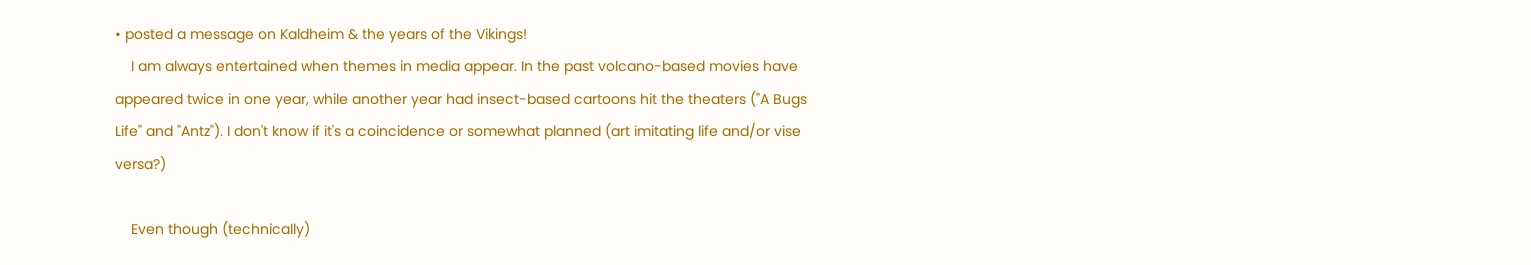• posted a message on Kaldheim & the years of the Vikings!
    I am always entertained when themes in media appear. In the past volcano-based movies have appeared twice in one year, while another year had insect-based cartoons hit the theaters ("A Bugs Life" and "Antz"). I don't know if it's a coincidence or somewhat planned (art imitating life and/or vise versa?)

    Even though (technically)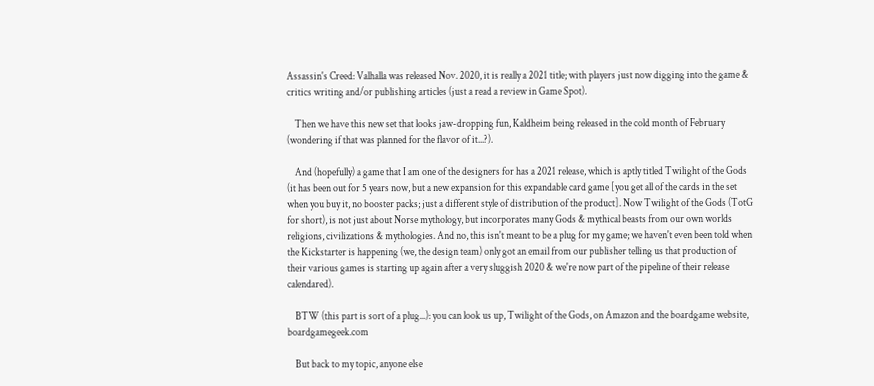Assassin's Creed: Valhalla was released Nov. 2020, it is really a 2021 title; with players just now digging into the game & critics writing and/or publishing articles (just a read a review in Game Spot).

    Then we have this new set that looks jaw-dropping fun, Kaldheim being released in the cold month of February (wondering if that was planned for the flavor of it...?).

    And (hopefully) a game that I am one of the designers for has a 2021 release, which is aptly titled Twilight of the Gods (it has been out for 5 years now, but a new expansion for this expandable card game [you get all of the cards in the set when you buy it, no booster packs; just a different style of distribution of the product]. Now Twilight of the Gods (TotG for short), is not just about Norse mythology, but incorporates many Gods & mythical beasts from our own worlds religions, civilizations & mythologies. And no, this isn't meant to be a plug for my game; we haven't even been told when the Kickstarter is happening (we, the design team) only got an email from our publisher telling us that production of their various games is starting up again after a very sluggish 2020 & we're now part of the pipeline of their release calendared).

    BTW (this part is sort of a plug...): you can look us up, Twilight of the Gods, on Amazon and the boardgame website, boardgamegeek.com

    But back to my topic, anyone else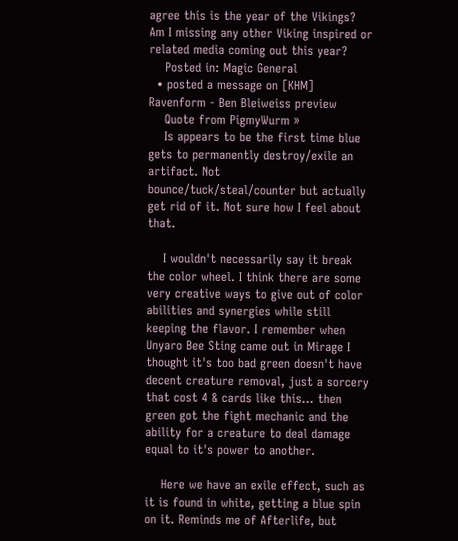agree this is the year of the Vikings? Am I missing any other Viking inspired or related media coming out this year?
    Posted in: Magic General
  • posted a message on [KHM] Ravenform - Ben Bleiweiss preview
    Quote from PigmyWurm »
    Is appears to be the first time blue gets to permanently destroy/exile an artifact. Not bounce/tuck/steal/counter but actually get rid of it. Not sure how I feel about that.

    I wouldn't necessarily say it break the color wheel. I think there are some very creative ways to give out of color abilities and synergies while still keeping the flavor. I remember when Unyaro Bee Sting came out in Mirage I thought it's too bad green doesn't have decent creature removal, just a sorcery that cost 4 & cards like this... then green got the fight mechanic and the ability for a creature to deal damage equal to it's power to another.

    Here we have an exile effect, such as it is found in white, getting a blue spin on it. Reminds me of Afterlife, but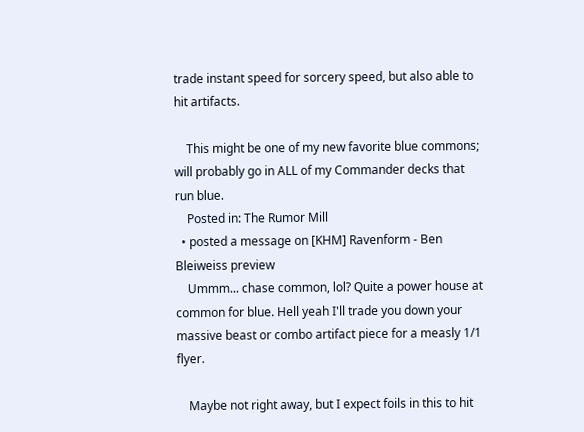trade instant speed for sorcery speed, but also able to hit artifacts.

    This might be one of my new favorite blue commons; will probably go in ALL of my Commander decks that run blue.
    Posted in: The Rumor Mill
  • posted a message on [KHM] Ravenform - Ben Bleiweiss preview
    Ummm... chase common, lol? Quite a power house at common for blue. Hell yeah I'll trade you down your massive beast or combo artifact piece for a measly 1/1 flyer.

    Maybe not right away, but I expect foils in this to hit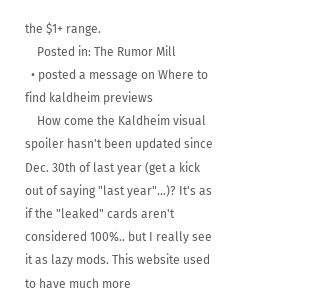the $1+ range.
    Posted in: The Rumor Mill
  • posted a message on Where to find kaldheim previews
    How come the Kaldheim visual spoiler hasn't been updated since Dec. 30th of last year (get a kick out of saying "last year"...)? It's as if the "leaked" cards aren't considered 100%.. but I really see it as lazy mods. This website used to have much more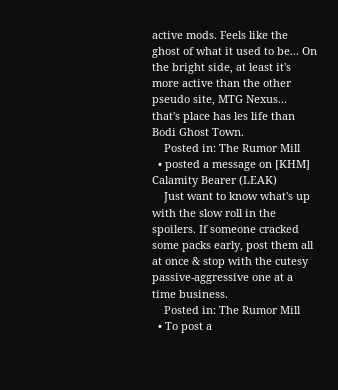active mods. Feels like the ghost of what it used to be... On the bright side, at least it's more active than the other pseudo site, MTG Nexus... that's place has les life than Bodi Ghost Town.
    Posted in: The Rumor Mill
  • posted a message on [KHM] Calamity Bearer (LEAK)
    Just want to know what's up with the slow roll in the spoilers. If someone cracked some packs early, post them all at once & stop with the cutesy passive-aggressive one at a time business.
    Posted in: The Rumor Mill
  • To post a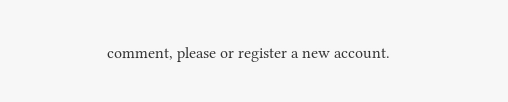comment, please or register a new account.